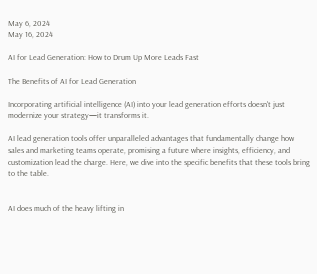May 6, 2024
May 16, 2024

AI for Lead Generation: How to Drum Up More Leads Fast

The Benefits of AI for Lead Generation

Incorporating artificial intelligence (AI) into your lead generation efforts doesn't just modernize your strategy—it transforms it.

AI lead generation tools offer unparalleled advantages that fundamentally change how sales and marketing teams operate, promising a future where insights, efficiency, and customization lead the charge. Here, we dive into the specific benefits that these tools bring to the table.


AI does much of the heavy lifting in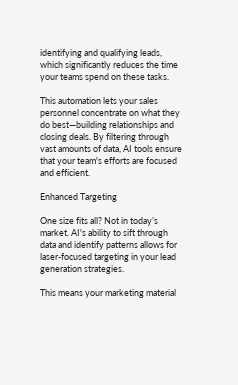identifying and qualifying leads, which significantly reduces the time your teams spend on these tasks.

This automation lets your sales personnel concentrate on what they do best—building relationships and closing deals. By filtering through vast amounts of data, AI tools ensure that your team's efforts are focused and efficient.

Enhanced Targeting

One size fits all? Not in today’s market. AI's ability to sift through data and identify patterns allows for laser-focused targeting in your lead generation strategies.

This means your marketing material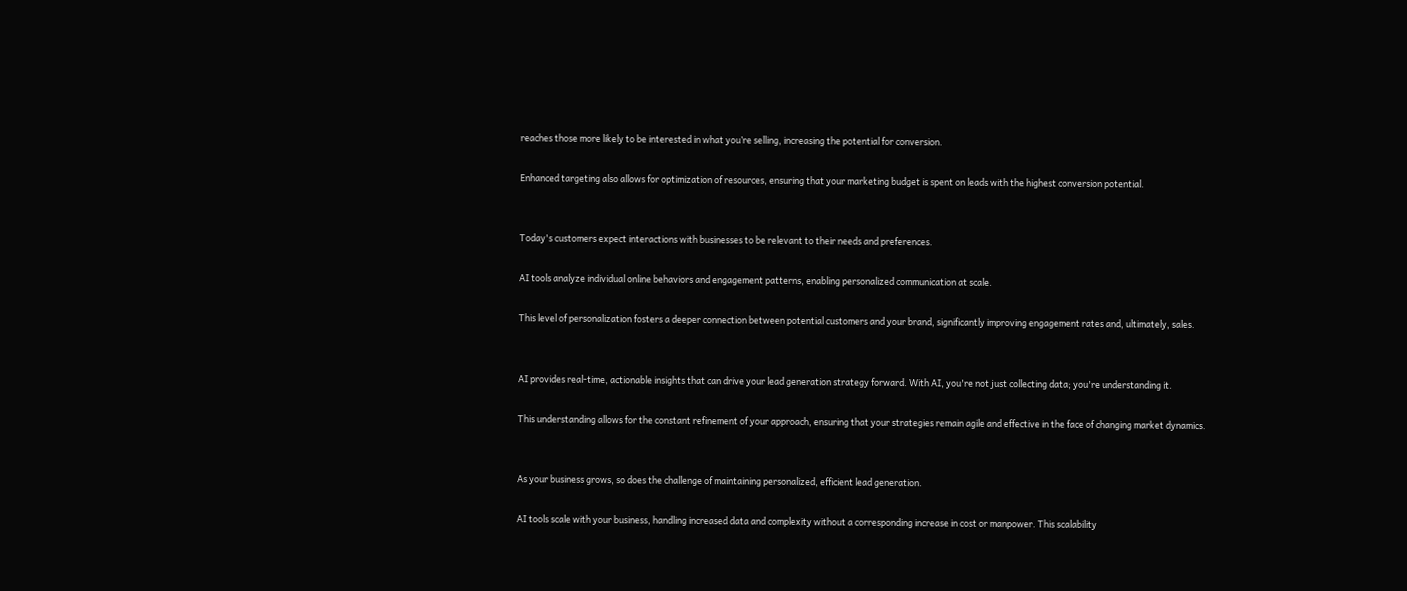reaches those more likely to be interested in what you’re selling, increasing the potential for conversion.

Enhanced targeting also allows for optimization of resources, ensuring that your marketing budget is spent on leads with the highest conversion potential.


Today's customers expect interactions with businesses to be relevant to their needs and preferences.

AI tools analyze individual online behaviors and engagement patterns, enabling personalized communication at scale.

This level of personalization fosters a deeper connection between potential customers and your brand, significantly improving engagement rates and, ultimately, sales.


AI provides real-time, actionable insights that can drive your lead generation strategy forward. With AI, you're not just collecting data; you're understanding it.

This understanding allows for the constant refinement of your approach, ensuring that your strategies remain agile and effective in the face of changing market dynamics.


As your business grows, so does the challenge of maintaining personalized, efficient lead generation.

AI tools scale with your business, handling increased data and complexity without a corresponding increase in cost or manpower. This scalability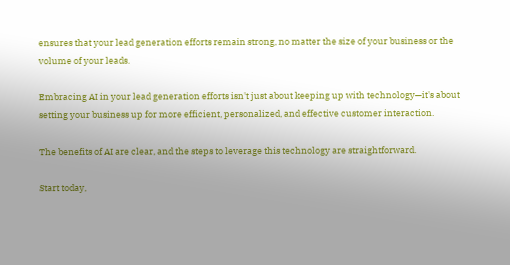ensures that your lead generation efforts remain strong, no matter the size of your business or the volume of your leads.

Embracing AI in your lead generation efforts isn't just about keeping up with technology—it's about setting your business up for more efficient, personalized, and effective customer interaction.

The benefits of AI are clear, and the steps to leverage this technology are straightforward.

Start today,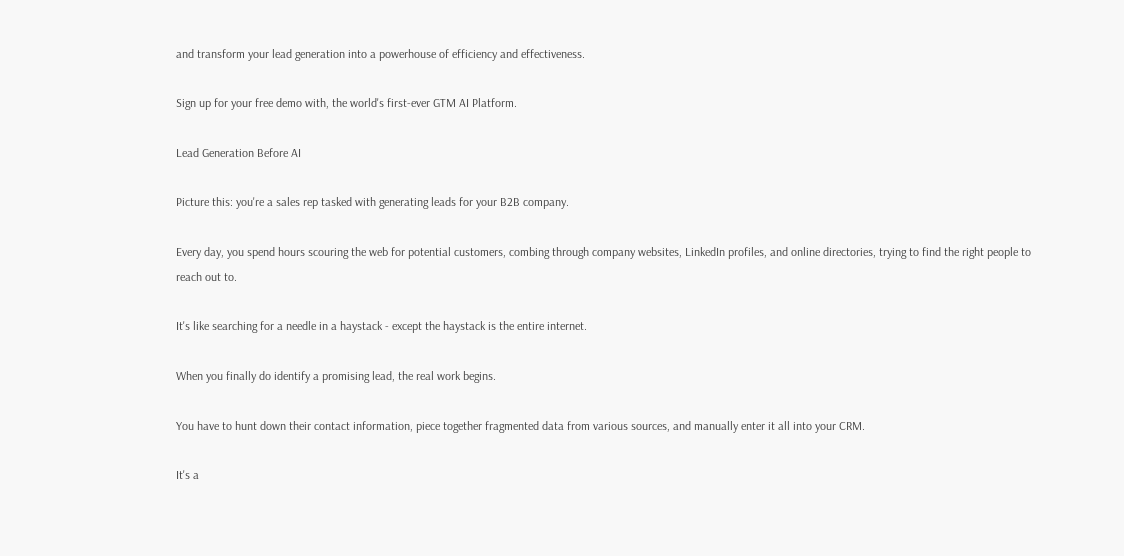and transform your lead generation into a powerhouse of efficiency and effectiveness.

Sign up for your free demo with, the world's first-ever GTM AI Platform.

Lead Generation Before AI

Picture this: you're a sales rep tasked with generating leads for your B2B company.

Every day, you spend hours scouring the web for potential customers, combing through company websites, LinkedIn profiles, and online directories, trying to find the right people to reach out to.

It's like searching for a needle in a haystack - except the haystack is the entire internet.

When you finally do identify a promising lead, the real work begins.

You have to hunt down their contact information, piece together fragmented data from various sources, and manually enter it all into your CRM.

It's a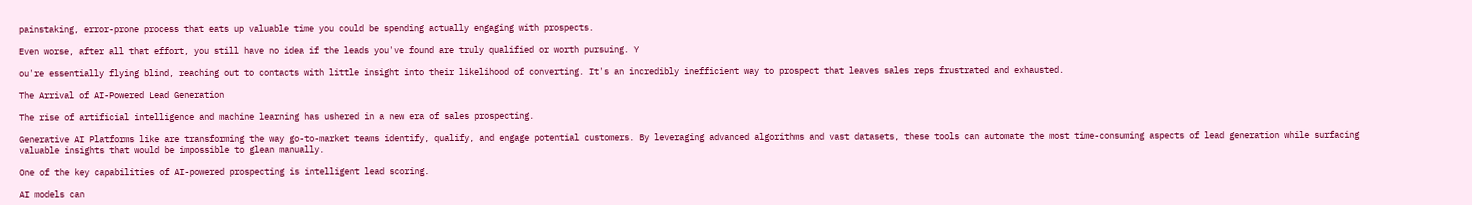painstaking, error-prone process that eats up valuable time you could be spending actually engaging with prospects.

Even worse, after all that effort, you still have no idea if the leads you've found are truly qualified or worth pursuing. Y

ou're essentially flying blind, reaching out to contacts with little insight into their likelihood of converting. It's an incredibly inefficient way to prospect that leaves sales reps frustrated and exhausted.

The Arrival of AI-Powered Lead Generation

The rise of artificial intelligence and machine learning has ushered in a new era of sales prospecting.

Generative AI Platforms like are transforming the way go-to-market teams identify, qualify, and engage potential customers. By leveraging advanced algorithms and vast datasets, these tools can automate the most time-consuming aspects of lead generation while surfacing valuable insights that would be impossible to glean manually.

One of the key capabilities of AI-powered prospecting is intelligent lead scoring.

AI models can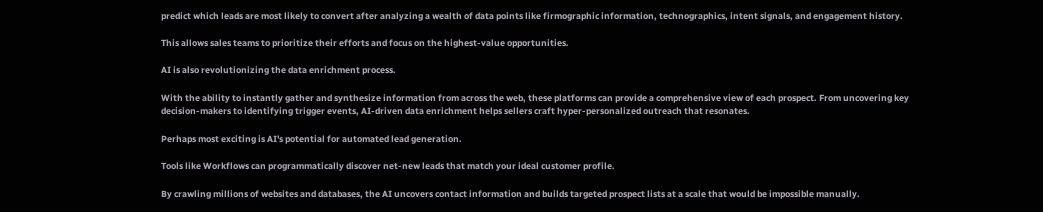predict which leads are most likely to convert after analyzing a wealth of data points like firmographic information, technographics, intent signals, and engagement history.

This allows sales teams to prioritize their efforts and focus on the highest-value opportunities.

AI is also revolutionizing the data enrichment process.

With the ability to instantly gather and synthesize information from across the web, these platforms can provide a comprehensive view of each prospect. From uncovering key decision-makers to identifying trigger events, AI-driven data enrichment helps sellers craft hyper-personalized outreach that resonates.

Perhaps most exciting is AI's potential for automated lead generation.

Tools like Workflows can programmatically discover net-new leads that match your ideal customer profile.

By crawling millions of websites and databases, the AI uncovers contact information and builds targeted prospect lists at a scale that would be impossible manually.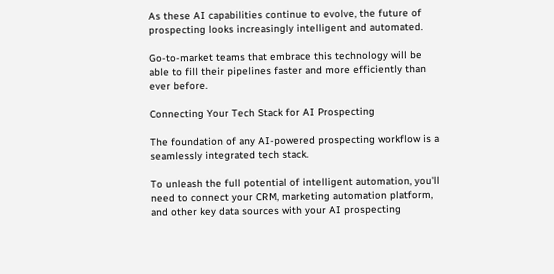As these AI capabilities continue to evolve, the future of prospecting looks increasingly intelligent and automated.

Go-to-market teams that embrace this technology will be able to fill their pipelines faster and more efficiently than ever before.

Connecting Your Tech Stack for AI Prospecting

The foundation of any AI-powered prospecting workflow is a seamlessly integrated tech stack.

To unleash the full potential of intelligent automation, you'll need to connect your CRM, marketing automation platform, and other key data sources with your AI prospecting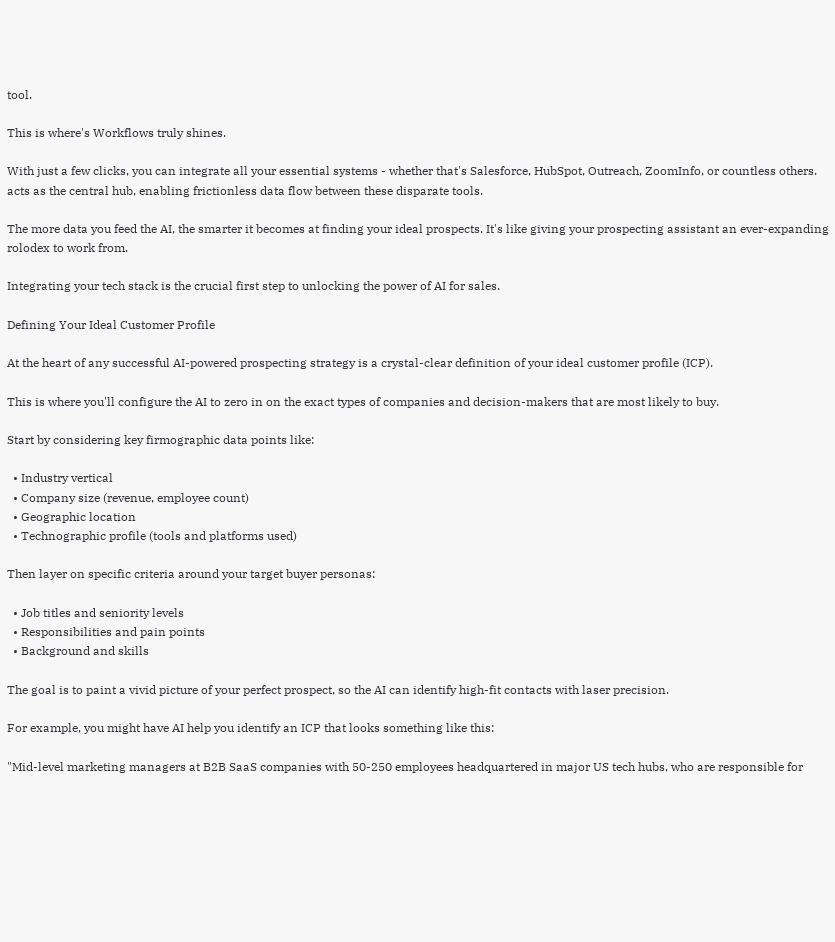tool.

This is where's Workflows truly shines.

With just a few clicks, you can integrate all your essential systems - whether that's Salesforce, HubSpot, Outreach, ZoomInfo, or countless others. acts as the central hub, enabling frictionless data flow between these disparate tools.

The more data you feed the AI, the smarter it becomes at finding your ideal prospects. It's like giving your prospecting assistant an ever-expanding rolodex to work from.

Integrating your tech stack is the crucial first step to unlocking the power of AI for sales.

Defining Your Ideal Customer Profile

At the heart of any successful AI-powered prospecting strategy is a crystal-clear definition of your ideal customer profile (ICP).

This is where you'll configure the AI to zero in on the exact types of companies and decision-makers that are most likely to buy.

Start by considering key firmographic data points like:

  • Industry vertical
  • Company size (revenue, employee count)
  • Geographic location
  • Technographic profile (tools and platforms used)

Then layer on specific criteria around your target buyer personas:

  • Job titles and seniority levels
  • Responsibilities and pain points
  • Background and skills

The goal is to paint a vivid picture of your perfect prospect, so the AI can identify high-fit contacts with laser precision.

For example, you might have AI help you identify an ICP that looks something like this:

"Mid-level marketing managers at B2B SaaS companies with 50-250 employees headquartered in major US tech hubs, who are responsible for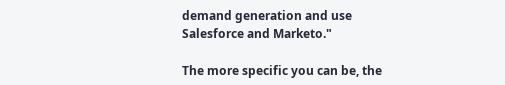demand generation and use Salesforce and Marketo."

The more specific you can be, the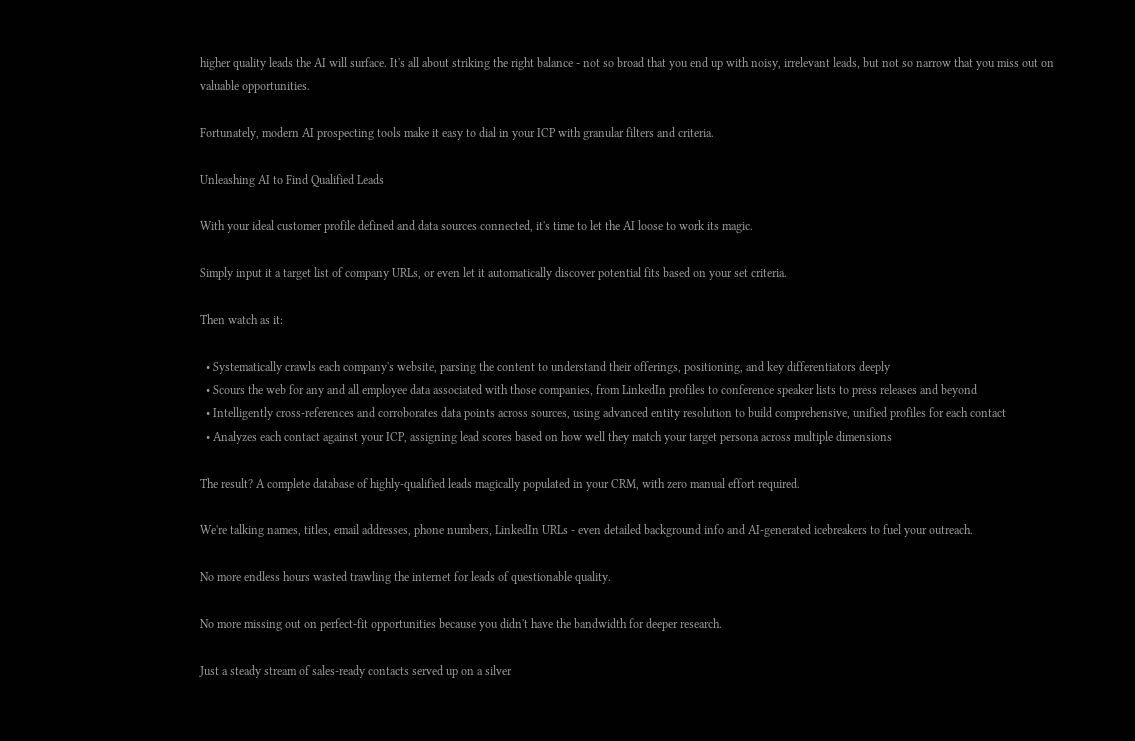higher quality leads the AI will surface. It's all about striking the right balance - not so broad that you end up with noisy, irrelevant leads, but not so narrow that you miss out on valuable opportunities.

Fortunately, modern AI prospecting tools make it easy to dial in your ICP with granular filters and criteria.

Unleashing AI to Find Qualified Leads

With your ideal customer profile defined and data sources connected, it's time to let the AI loose to work its magic.

Simply input it a target list of company URLs, or even let it automatically discover potential fits based on your set criteria.

Then watch as it:

  • Systematically crawls each company's website, parsing the content to understand their offerings, positioning, and key differentiators deeply
  • Scours the web for any and all employee data associated with those companies, from LinkedIn profiles to conference speaker lists to press releases and beyond
  • Intelligently cross-references and corroborates data points across sources, using advanced entity resolution to build comprehensive, unified profiles for each contact
  • Analyzes each contact against your ICP, assigning lead scores based on how well they match your target persona across multiple dimensions

The result? A complete database of highly-qualified leads magically populated in your CRM, with zero manual effort required.

We're talking names, titles, email addresses, phone numbers, LinkedIn URLs - even detailed background info and AI-generated icebreakers to fuel your outreach.

No more endless hours wasted trawling the internet for leads of questionable quality.

No more missing out on perfect-fit opportunities because you didn't have the bandwidth for deeper research.

Just a steady stream of sales-ready contacts served up on a silver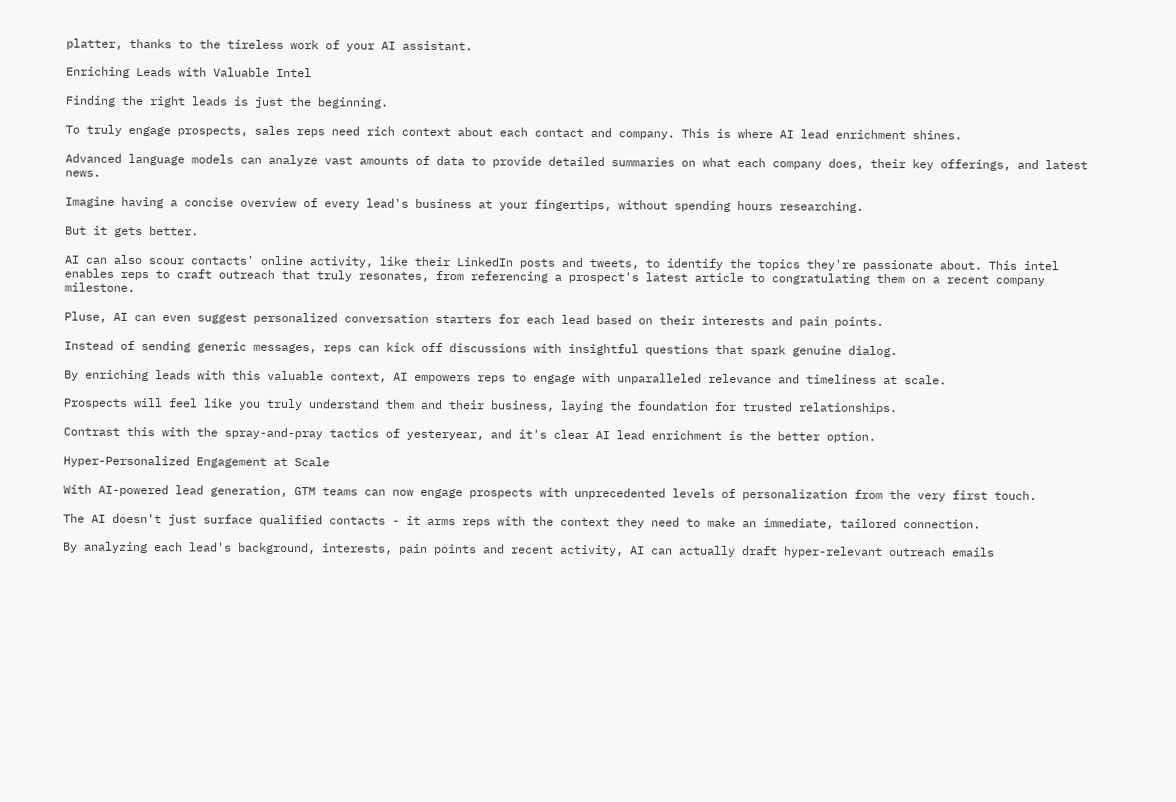platter, thanks to the tireless work of your AI assistant.

Enriching Leads with Valuable Intel

Finding the right leads is just the beginning.

To truly engage prospects, sales reps need rich context about each contact and company. This is where AI lead enrichment shines.

Advanced language models can analyze vast amounts of data to provide detailed summaries on what each company does, their key offerings, and latest news.

Imagine having a concise overview of every lead's business at your fingertips, without spending hours researching.

But it gets better.

AI can also scour contacts' online activity, like their LinkedIn posts and tweets, to identify the topics they're passionate about. This intel enables reps to craft outreach that truly resonates, from referencing a prospect's latest article to congratulating them on a recent company milestone.

Pluse, AI can even suggest personalized conversation starters for each lead based on their interests and pain points.

Instead of sending generic messages, reps can kick off discussions with insightful questions that spark genuine dialog.

By enriching leads with this valuable context, AI empowers reps to engage with unparalleled relevance and timeliness at scale.

Prospects will feel like you truly understand them and their business, laying the foundation for trusted relationships.

Contrast this with the spray-and-pray tactics of yesteryear, and it's clear AI lead enrichment is the better option.

Hyper-Personalized Engagement at Scale

With AI-powered lead generation, GTM teams can now engage prospects with unprecedented levels of personalization from the very first touch.

The AI doesn't just surface qualified contacts - it arms reps with the context they need to make an immediate, tailored connection.

By analyzing each lead's background, interests, pain points and recent activity, AI can actually draft hyper-relevant outreach emails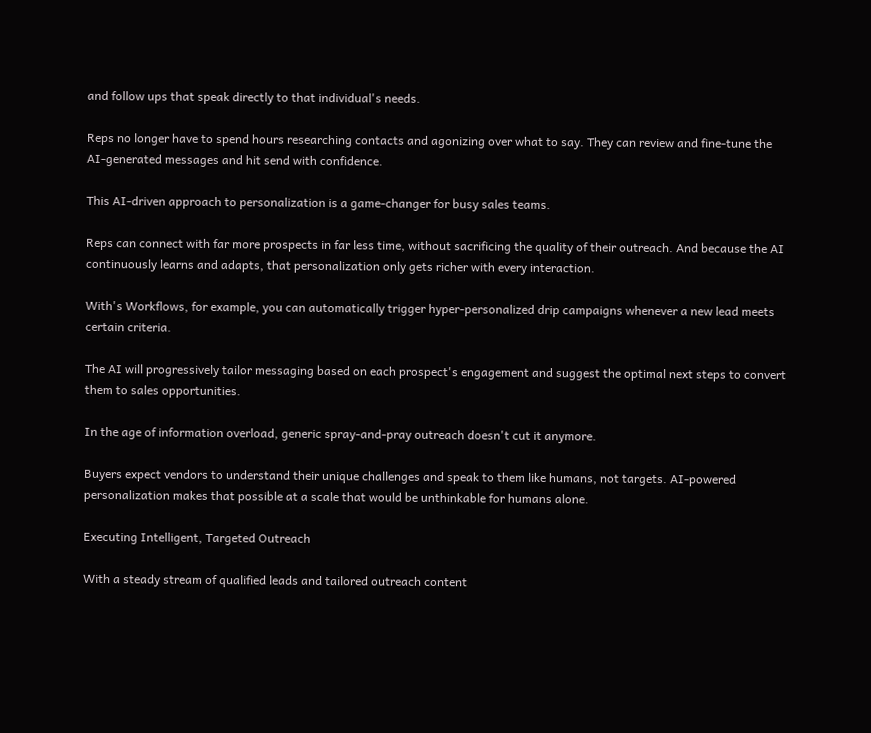and follow ups that speak directly to that individual's needs.

Reps no longer have to spend hours researching contacts and agonizing over what to say. They can review and fine-tune the AI-generated messages and hit send with confidence.

This AI-driven approach to personalization is a game-changer for busy sales teams.

Reps can connect with far more prospects in far less time, without sacrificing the quality of their outreach. And because the AI continuously learns and adapts, that personalization only gets richer with every interaction.

With's Workflows, for example, you can automatically trigger hyper-personalized drip campaigns whenever a new lead meets certain criteria.

The AI will progressively tailor messaging based on each prospect's engagement and suggest the optimal next steps to convert them to sales opportunities.

In the age of information overload, generic spray-and-pray outreach doesn't cut it anymore.

Buyers expect vendors to understand their unique challenges and speak to them like humans, not targets. AI-powered personalization makes that possible at a scale that would be unthinkable for humans alone.

Executing Intelligent, Targeted Outreach

With a steady stream of qualified leads and tailored outreach content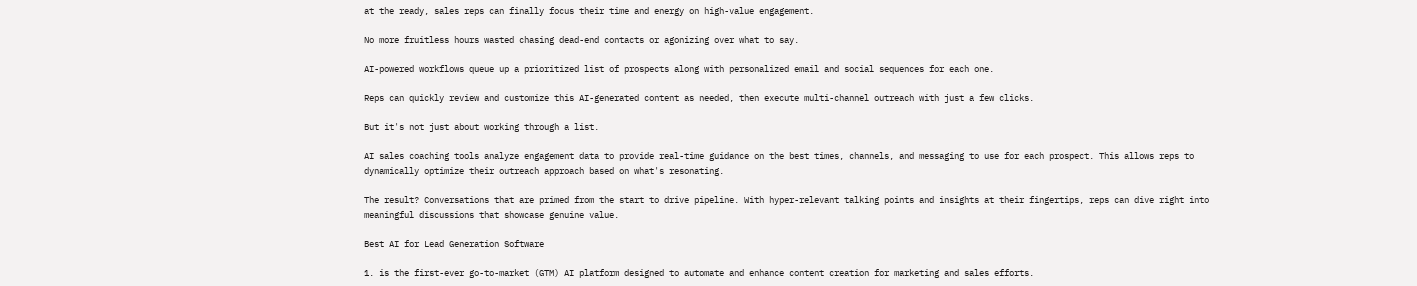at the ready, sales reps can finally focus their time and energy on high-value engagement.

No more fruitless hours wasted chasing dead-end contacts or agonizing over what to say.

AI-powered workflows queue up a prioritized list of prospects along with personalized email and social sequences for each one.

Reps can quickly review and customize this AI-generated content as needed, then execute multi-channel outreach with just a few clicks.

But it's not just about working through a list.

AI sales coaching tools analyze engagement data to provide real-time guidance on the best times, channels, and messaging to use for each prospect. This allows reps to dynamically optimize their outreach approach based on what's resonating.

The result? Conversations that are primed from the start to drive pipeline. With hyper-relevant talking points and insights at their fingertips, reps can dive right into meaningful discussions that showcase genuine value.

Best AI for Lead Generation Software

1. is the first-ever go-to-market (GTM) AI platform designed to automate and enhance content creation for marketing and sales efforts.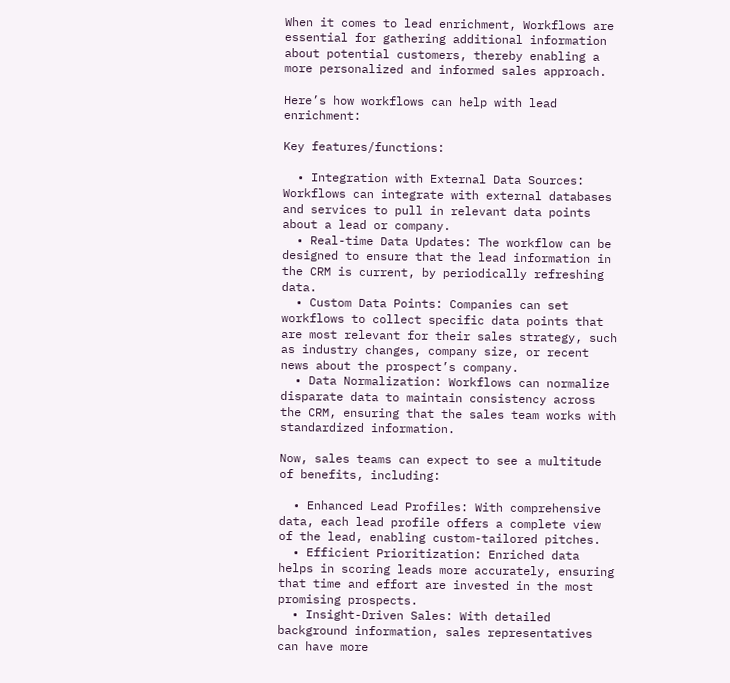When it comes to lead enrichment, Workflows are essential for gathering additional information about potential customers, thereby enabling a more personalized and informed sales approach.

Here’s how workflows can help with lead enrichment:

Key features/functions:

  • Integration with External Data Sources: Workflows can integrate with external databases and services to pull in relevant data points about a lead or company.
  • Real-time Data Updates: The workflow can be designed to ensure that the lead information in the CRM is current, by periodically refreshing data.
  • Custom Data Points: Companies can set workflows to collect specific data points that are most relevant for their sales strategy, such as industry changes, company size, or recent news about the prospect’s company.
  • Data Normalization: Workflows can normalize disparate data to maintain consistency across the CRM, ensuring that the sales team works with standardized information.

Now, sales teams can expect to see a multitude of benefits, including:

  • Enhanced Lead Profiles: With comprehensive data, each lead profile offers a complete view of the lead, enabling custom-tailored pitches.
  • Efficient Prioritization: Enriched data helps in scoring leads more accurately, ensuring that time and effort are invested in the most promising prospects.
  • Insight-Driven Sales: With detailed background information, sales representatives can have more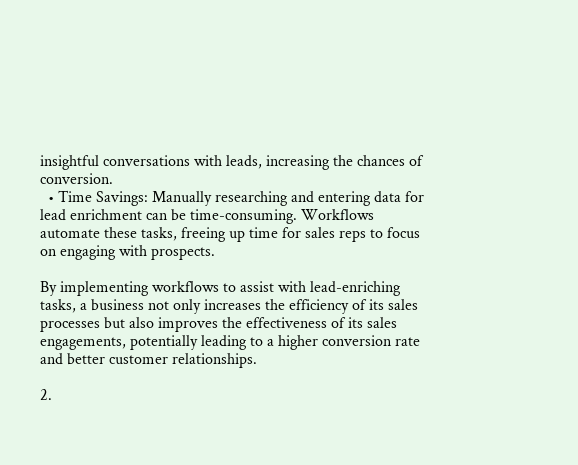insightful conversations with leads, increasing the chances of conversion.
  • Time Savings: Manually researching and entering data for lead enrichment can be time-consuming. Workflows automate these tasks, freeing up time for sales reps to focus on engaging with prospects.

By implementing workflows to assist with lead-enriching tasks, a business not only increases the efficiency of its sales processes but also improves the effectiveness of its sales engagements, potentially leading to a higher conversion rate and better customer relationships.

2.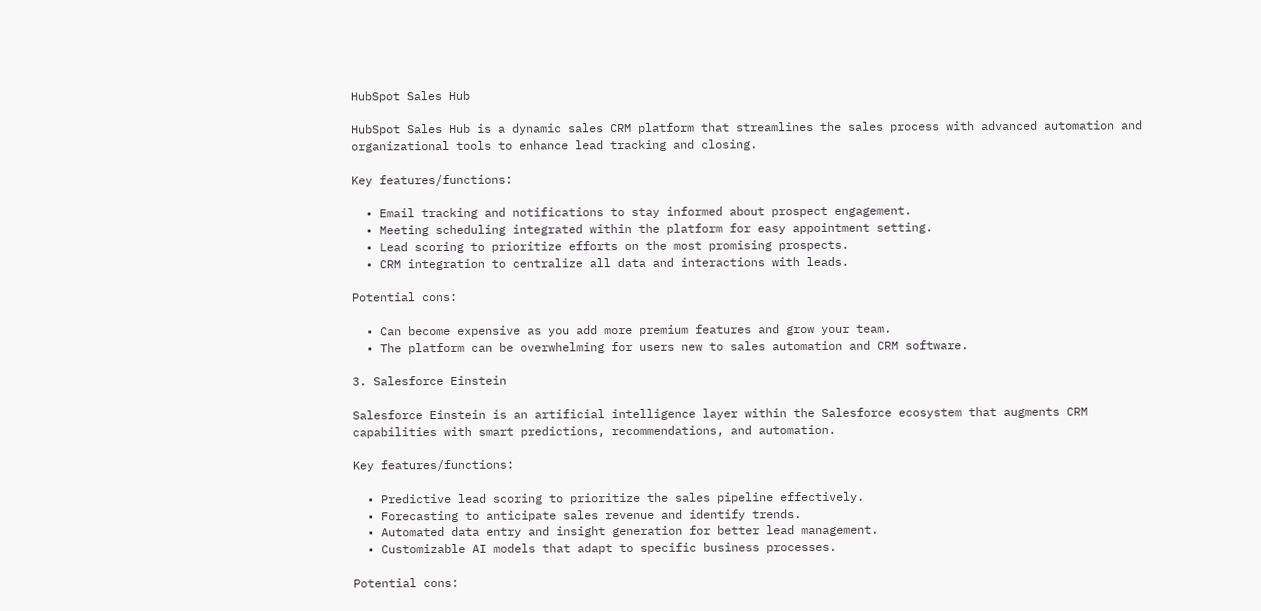HubSpot Sales Hub

HubSpot Sales Hub is a dynamic sales CRM platform that streamlines the sales process with advanced automation and organizational tools to enhance lead tracking and closing.

Key features/functions:

  • Email tracking and notifications to stay informed about prospect engagement.
  • Meeting scheduling integrated within the platform for easy appointment setting.
  • Lead scoring to prioritize efforts on the most promising prospects.
  • CRM integration to centralize all data and interactions with leads.

Potential cons:

  • Can become expensive as you add more premium features and grow your team.
  • The platform can be overwhelming for users new to sales automation and CRM software.

3. Salesforce Einstein

Salesforce Einstein is an artificial intelligence layer within the Salesforce ecosystem that augments CRM capabilities with smart predictions, recommendations, and automation.

Key features/functions:

  • Predictive lead scoring to prioritize the sales pipeline effectively.
  • Forecasting to anticipate sales revenue and identify trends.
  • Automated data entry and insight generation for better lead management.
  • Customizable AI models that adapt to specific business processes.

Potential cons: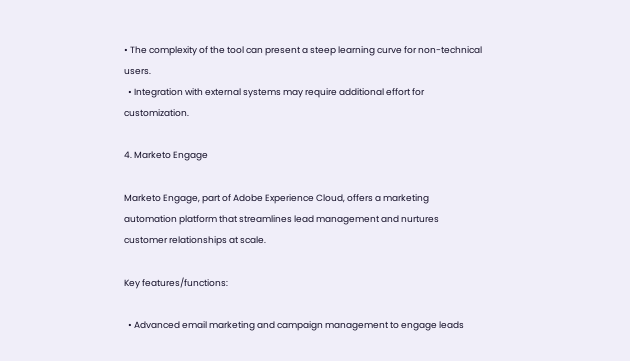• The complexity of the tool can present a steep learning curve for non-technical users.
  • Integration with external systems may require additional effort for customization.

4. Marketo Engage

Marketo Engage, part of Adobe Experience Cloud, offers a marketing automation platform that streamlines lead management and nurtures customer relationships at scale.

Key features/functions:

  • Advanced email marketing and campaign management to engage leads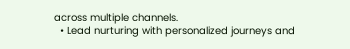across multiple channels.
  • Lead nurturing with personalized journeys and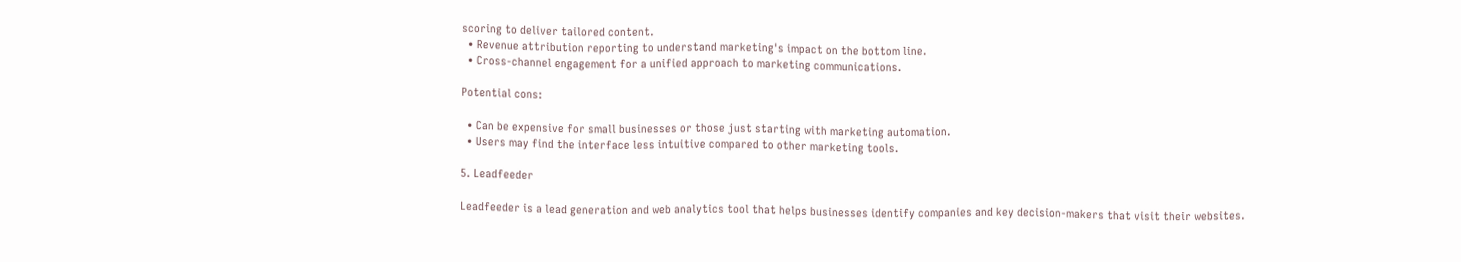scoring to deliver tailored content.
  • Revenue attribution reporting to understand marketing's impact on the bottom line.
  • Cross-channel engagement for a unified approach to marketing communications.

Potential cons:

  • Can be expensive for small businesses or those just starting with marketing automation.
  • Users may find the interface less intuitive compared to other marketing tools.

5. Leadfeeder

Leadfeeder is a lead generation and web analytics tool that helps businesses identify companies and key decision-makers that visit their websites.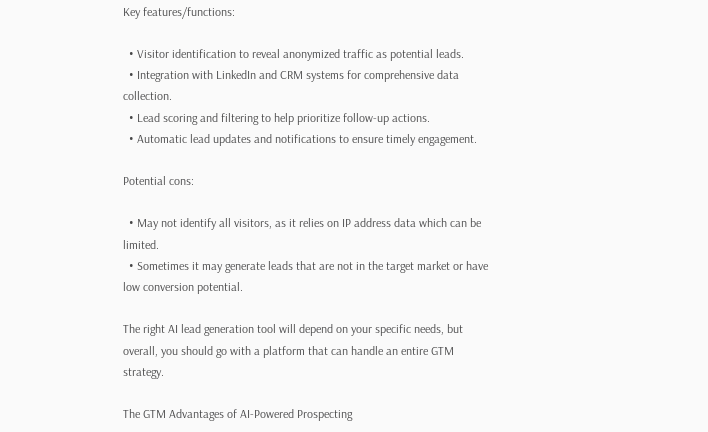Key features/functions:

  • Visitor identification to reveal anonymized traffic as potential leads.
  • Integration with LinkedIn and CRM systems for comprehensive data collection.
  • Lead scoring and filtering to help prioritize follow-up actions.
  • Automatic lead updates and notifications to ensure timely engagement.

Potential cons:

  • May not identify all visitors, as it relies on IP address data which can be limited.
  • Sometimes it may generate leads that are not in the target market or have low conversion potential.

The right AI lead generation tool will depend on your specific needs, but overall, you should go with a platform that can handle an entire GTM strategy.

The GTM Advantages of AI-Powered Prospecting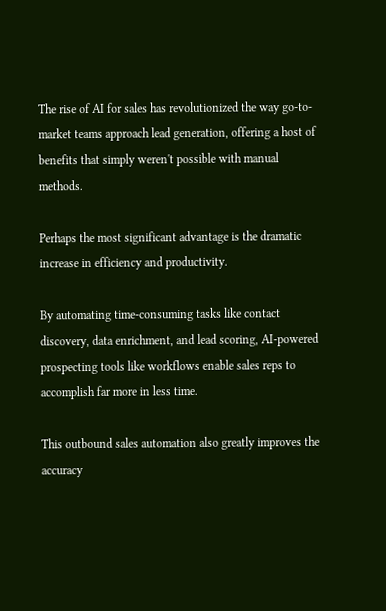The rise of AI for sales has revolutionized the way go-to-market teams approach lead generation, offering a host of benefits that simply weren't possible with manual methods.

Perhaps the most significant advantage is the dramatic increase in efficiency and productivity.

By automating time-consuming tasks like contact discovery, data enrichment, and lead scoring, AI-powered prospecting tools like workflows enable sales reps to accomplish far more in less time.

This outbound sales automation also greatly improves the accuracy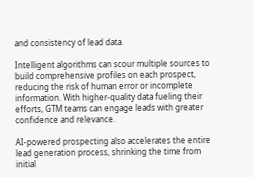and consistency of lead data.

Intelligent algorithms can scour multiple sources to build comprehensive profiles on each prospect, reducing the risk of human error or incomplete information. With higher-quality data fueling their efforts, GTM teams can engage leads with greater confidence and relevance.

AI-powered prospecting also accelerates the entire lead generation process, shrinking the time from initial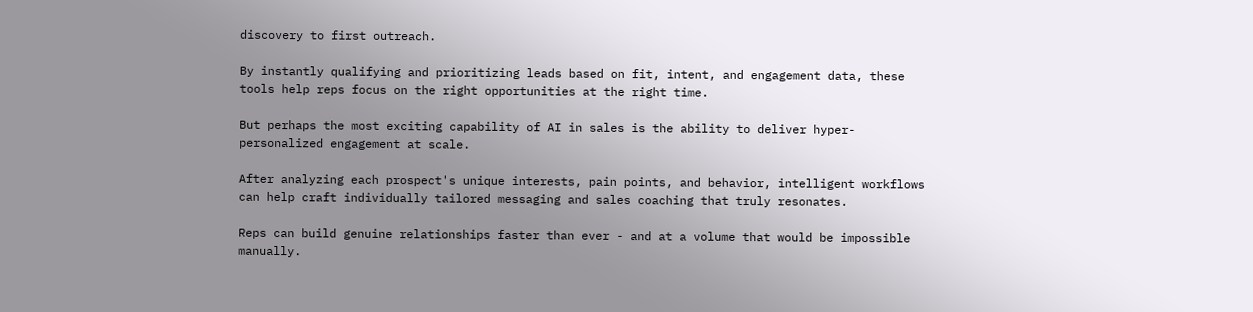discovery to first outreach.

By instantly qualifying and prioritizing leads based on fit, intent, and engagement data, these tools help reps focus on the right opportunities at the right time.

But perhaps the most exciting capability of AI in sales is the ability to deliver hyper-personalized engagement at scale.

After analyzing each prospect's unique interests, pain points, and behavior, intelligent workflows can help craft individually tailored messaging and sales coaching that truly resonates.

Reps can build genuine relationships faster than ever - and at a volume that would be impossible manually.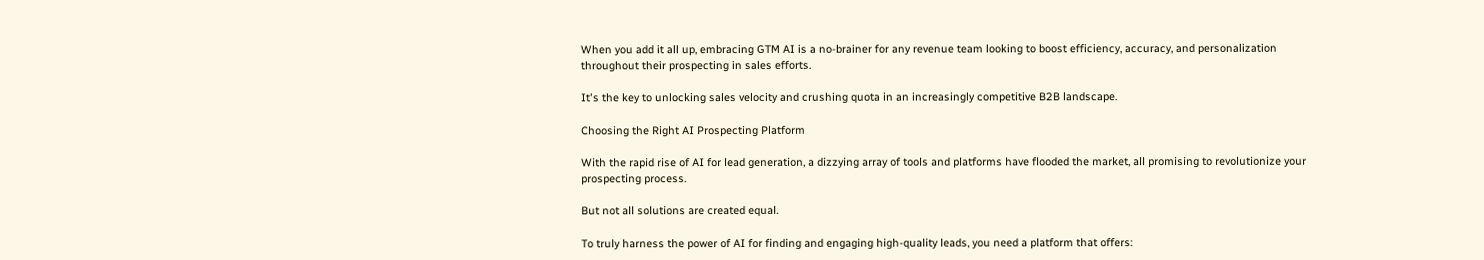When you add it all up, embracing GTM AI is a no-brainer for any revenue team looking to boost efficiency, accuracy, and personalization throughout their prospecting in sales efforts.

It's the key to unlocking sales velocity and crushing quota in an increasingly competitive B2B landscape.

Choosing the Right AI Prospecting Platform

With the rapid rise of AI for lead generation, a dizzying array of tools and platforms have flooded the market, all promising to revolutionize your prospecting process.

But not all solutions are created equal.

To truly harness the power of AI for finding and engaging high-quality leads, you need a platform that offers: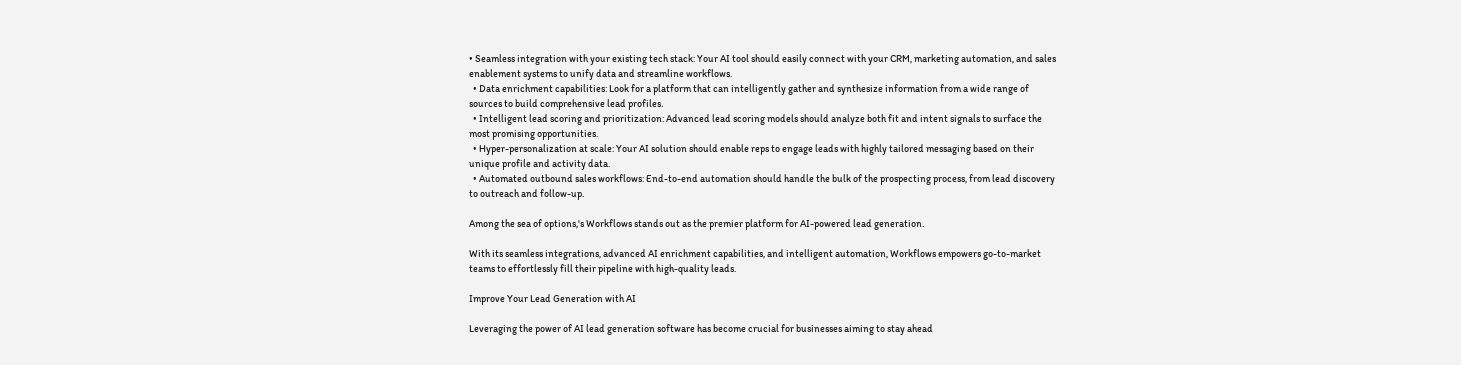• Seamless integration with your existing tech stack: Your AI tool should easily connect with your CRM, marketing automation, and sales enablement systems to unify data and streamline workflows.
  • Data enrichment capabilities: Look for a platform that can intelligently gather and synthesize information from a wide range of sources to build comprehensive lead profiles.
  • Intelligent lead scoring and prioritization: Advanced lead scoring models should analyze both fit and intent signals to surface the most promising opportunities.
  • Hyper-personalization at scale: Your AI solution should enable reps to engage leads with highly tailored messaging based on their unique profile and activity data.
  • Automated outbound sales workflows: End-to-end automation should handle the bulk of the prospecting process, from lead discovery to outreach and follow-up.

Among the sea of options,'s Workflows stands out as the premier platform for AI-powered lead generation.

With its seamless integrations, advanced AI enrichment capabilities, and intelligent automation, Workflows empowers go-to-market teams to effortlessly fill their pipeline with high-quality leads.

Improve Your Lead Generation with AI

Leveraging the power of AI lead generation software has become crucial for businesses aiming to stay ahead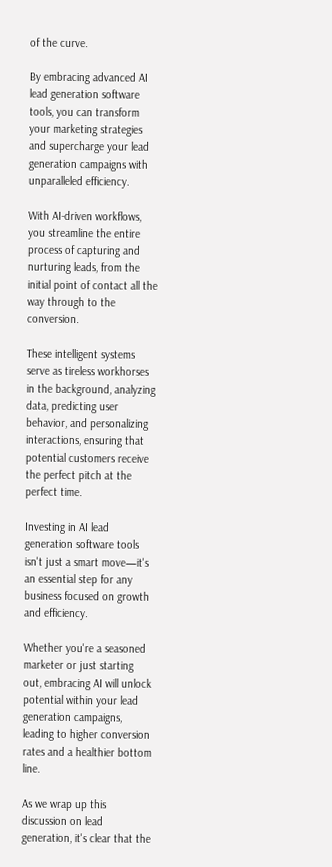of the curve.

By embracing advanced AI lead generation software tools, you can transform your marketing strategies and supercharge your lead generation campaigns with unparalleled efficiency.

With AI-driven workflows, you streamline the entire process of capturing and nurturing leads, from the initial point of contact all the way through to the conversion.

These intelligent systems serve as tireless workhorses in the background, analyzing data, predicting user behavior, and personalizing interactions, ensuring that potential customers receive the perfect pitch at the perfect time.

Investing in AI lead generation software tools isn't just a smart move—it's an essential step for any business focused on growth and efficiency.

Whether you're a seasoned marketer or just starting out, embracing AI will unlock potential within your lead generation campaigns, leading to higher conversion rates and a healthier bottom line.

As we wrap up this discussion on lead generation, it's clear that the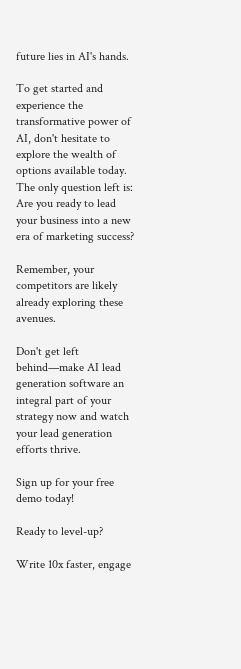future lies in AI's hands.

To get started and experience the transformative power of AI, don't hesitate to explore the wealth of options available today. The only question left is: Are you ready to lead your business into a new era of marketing success?

Remember, your competitors are likely already exploring these avenues.

Don't get left behind—make AI lead generation software an integral part of your strategy now and watch your lead generation efforts thrive.

Sign up for your free demo today!

Ready to level-up?

Write 10x faster, engage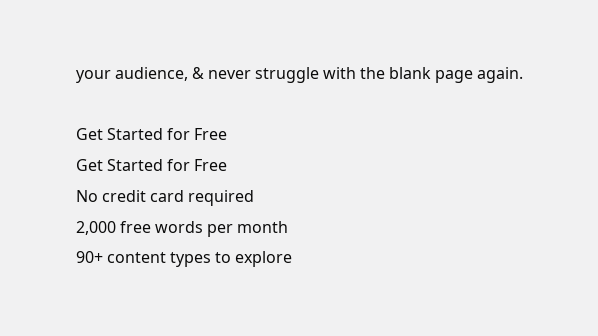your audience, & never struggle with the blank page again.

Get Started for Free
Get Started for Free
No credit card required
2,000 free words per month
90+ content types to explore